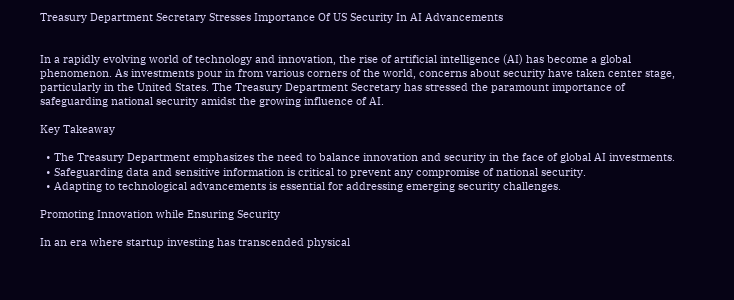Treasury Department Secretary Stresses Importance Of US Security In AI Advancements


In a rapidly evolving world of technology and innovation, the rise of artificial intelligence (AI) has become a global phenomenon. As investments pour in from various corners of the world, concerns about security have taken center stage, particularly in the United States. The Treasury Department Secretary has stressed the paramount importance of safeguarding national security amidst the growing influence of AI.

Key Takeaway

  • The Treasury Department emphasizes the need to balance innovation and security in the face of global AI investments.
  • Safeguarding data and sensitive information is critical to prevent any compromise of national security.
  • Adapting to technological advancements is essential for addressing emerging security challenges.

Promoting Innovation while Ensuring Security

In an era where startup investing has transcended physical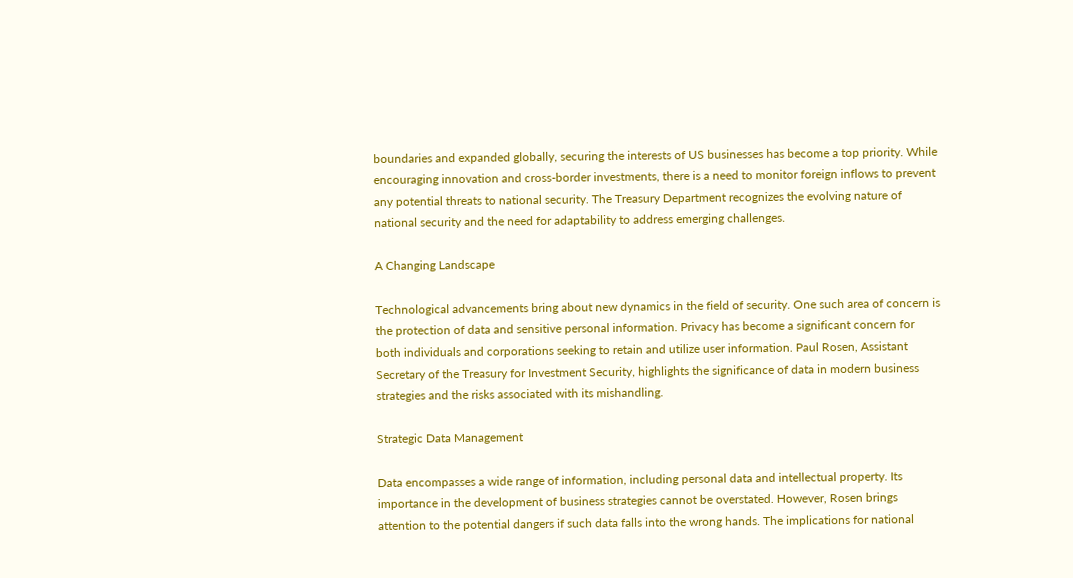boundaries and expanded globally, securing the interests of US businesses has become a top priority. While encouraging innovation and cross-border investments, there is a need to monitor foreign inflows to prevent any potential threats to national security. The Treasury Department recognizes the evolving nature of national security and the need for adaptability to address emerging challenges.

A Changing Landscape

Technological advancements bring about new dynamics in the field of security. One such area of concern is the protection of data and sensitive personal information. Privacy has become a significant concern for both individuals and corporations seeking to retain and utilize user information. Paul Rosen, Assistant Secretary of the Treasury for Investment Security, highlights the significance of data in modern business strategies and the risks associated with its mishandling.

Strategic Data Management

Data encompasses a wide range of information, including personal data and intellectual property. Its importance in the development of business strategies cannot be overstated. However, Rosen brings attention to the potential dangers if such data falls into the wrong hands. The implications for national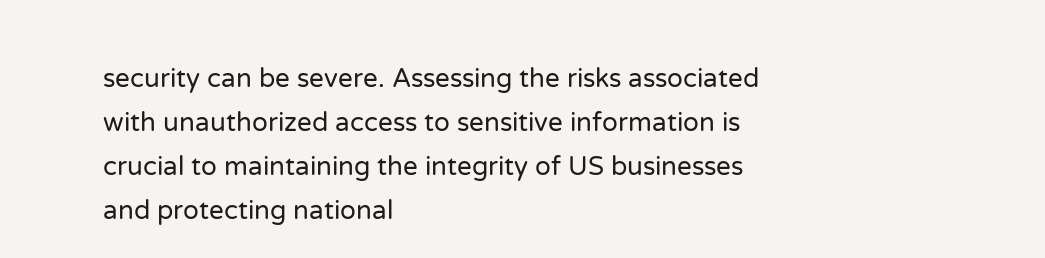security can be severe. Assessing the risks associated with unauthorized access to sensitive information is crucial to maintaining the integrity of US businesses and protecting national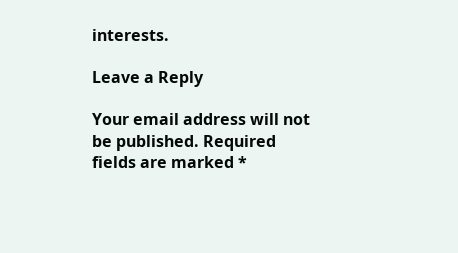interests.

Leave a Reply

Your email address will not be published. Required fields are marked *